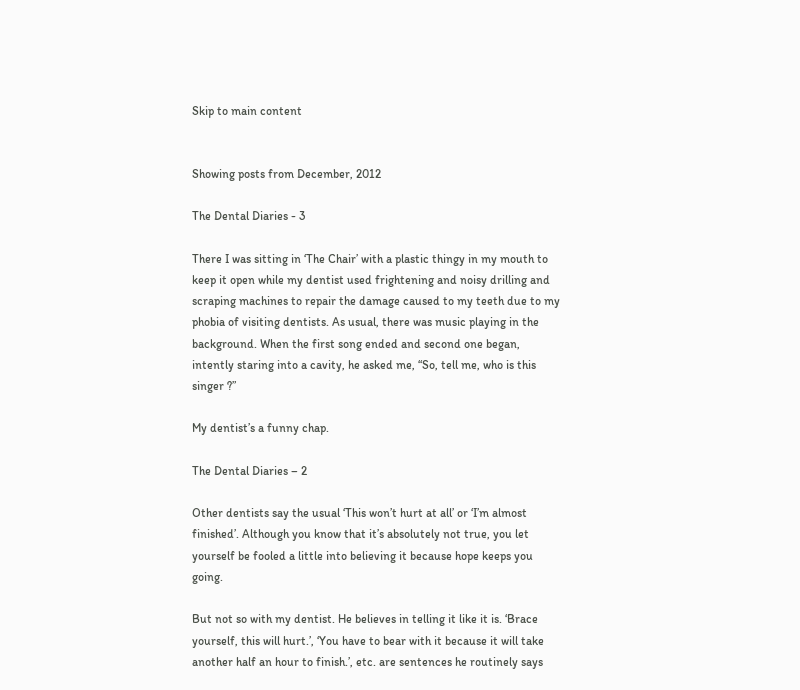Skip to main content


Showing posts from December, 2012

The Dental Diaries - 3

There I was sitting in ‘The Chair’ with a plastic thingy in my mouth to keep it open while my dentist used frightening and noisy drilling and scraping machines to repair the damage caused to my teeth due to my phobia of visiting dentists. As usual, there was music playing in the background. When the first song ended and second one began, intently staring into a cavity, he asked me, “So, tell me, who is this singer ?”

My dentist’s a funny chap.

The Dental Diaries – 2

Other dentists say the usual ‘This won’t hurt at all’ or ‘I’m almost finished’. Although you know that it’s absolutely not true, you let yourself be fooled a little into believing it because hope keeps you going.

But not so with my dentist. He believes in telling it like it is. ‘Brace yourself, this will hurt.’, ‘You have to bear with it because it will take another half an hour to finish.’, etc. are sentences he routinely says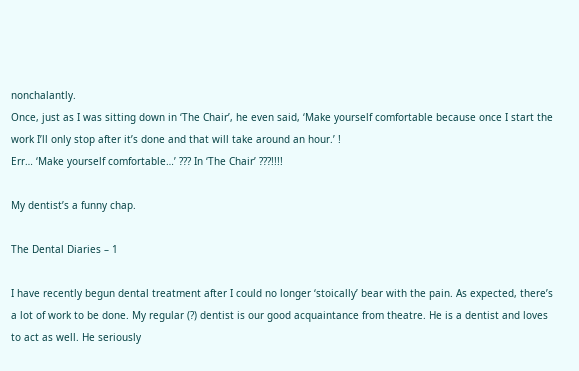nonchalantly.
Once, just as I was sitting down in ‘The Chair’, he even said, ‘Make yourself comfortable because once I start the work I’ll only stop after it’s done and that will take around an hour.’ !
Err… ‘Make yourself comfortable…’ ??? In ‘The Chair’ ???!!!!

My dentist’s a funny chap.

The Dental Diaries – 1

I have recently begun dental treatment after I could no longer ‘stoically’ bear with the pain. As expected, there’s a lot of work to be done. My regular (?) dentist is our good acquaintance from theatre. He is a dentist and loves to act as well. He seriously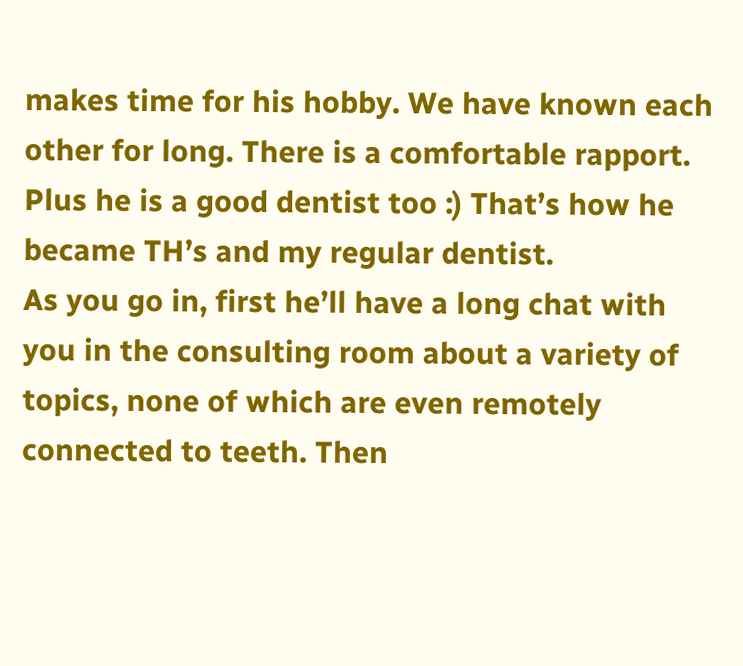makes time for his hobby. We have known each other for long. There is a comfortable rapport. Plus he is a good dentist too :) That’s how he became TH’s and my regular dentist.
As you go in, first he’ll have a long chat with you in the consulting room about a variety of topics, none of which are even remotely connected to teeth. Then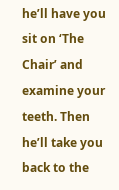he’ll have you sit on ‘The Chair’ and examine your teeth. Then he’ll take you back to the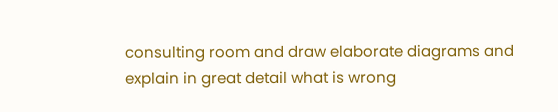consulting room and draw elaborate diagrams and explain in great detail what is wrong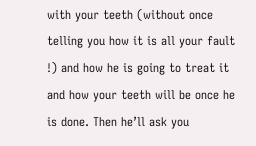with your teeth (without once telling you how it is all your fault !) and how he is going to treat it and how your teeth will be once he is done. Then he’ll ask you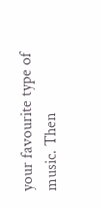your favourite type of music. Then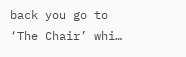back you go to ‘The Chair’ whi…